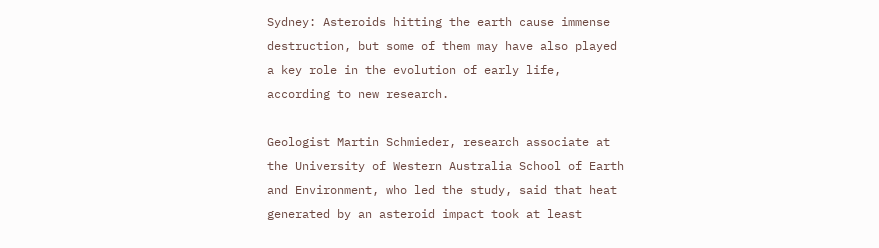Sydney: Asteroids hitting the earth cause immense destruction, but some of them may have also played a key role in the evolution of early life, according to new research.

Geologist Martin Schmieder, research associate at the University of Western Australia School of Earth and Environment, who led the study, said that heat generated by an asteroid impact took at least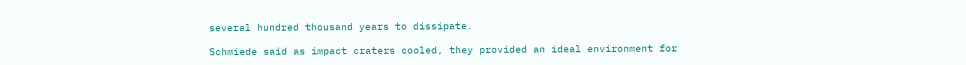several hundred thousand years to dissipate.

Schmiede said as impact craters cooled, they provided an ideal environment for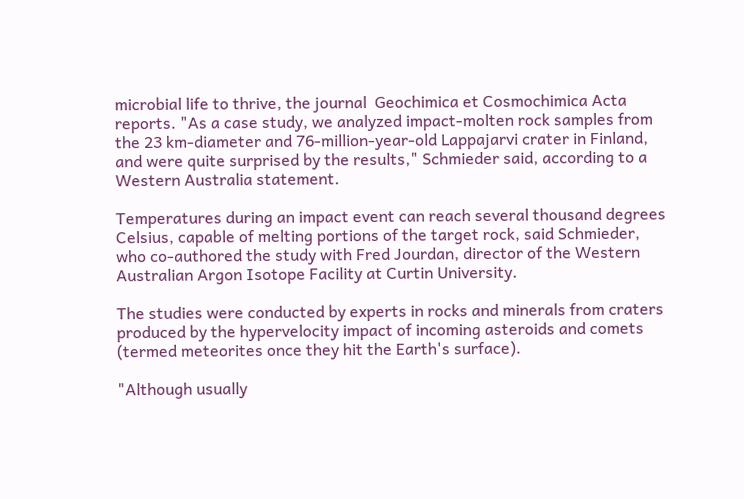microbial life to thrive, the journal  Geochimica et Cosmochimica Acta reports. "As a case study, we analyzed impact-molten rock samples from the 23 km-diameter and 76-million-year-old Lappajarvi crater in Finland, and were quite surprised by the results," Schmieder said, according to a Western Australia statement.

Temperatures during an impact event can reach several thousand degrees Celsius, capable of melting portions of the target rock, said Schmieder, who co-authored the study with Fred Jourdan, director of the Western Australian Argon Isotope Facility at Curtin University.

The studies were conducted by experts in rocks and minerals from craters produced by the hypervelocity impact of incoming asteroids and comets (termed meteorites once they hit the Earth's surface).

"Although usually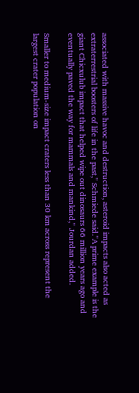associated with massive havoc and destruction, asteroid impacts also acted as extraterrestrial boosters of life in the past," Schmiede said."A prime example is the giant Chicxulub impact that helped wipe out dinosaurs 66 million years ago and eventually paved the way for mammals and mankind," Jourdan added.

Smaller to medium-size impact craters less than 30 km across represent the largest crater population on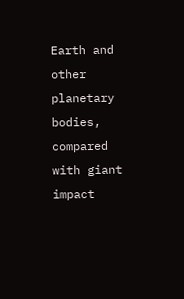Earth and other planetary bodies, compared with giant impact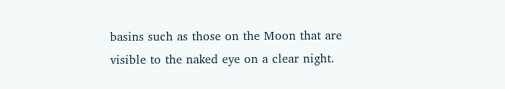basins such as those on the Moon that are visible to the naked eye on a clear night.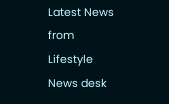Latest News from Lifestyle News desk